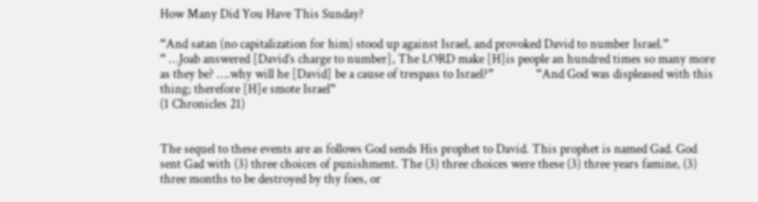How Many Did You Have This Sunday?

“And satan (no capitalization for him) stood up against Israel, and provoked David to number Israel.”                                                                                                                                                 ” …Joab answered [David’s charge to number], The LORD make [H]is people an hundred times so many more as they be? ….why will he [David] be a cause of trespass to Israel?”              “And God was displeased with this thing; therefore [H]e smote Israel”                                                                                                                                    (1 Chronicles 21)


The sequel to these events are as follows God sends His prophet to David. This prophet is named Gad. God sent Gad with (3) three choices of punishment. The (3) three choices were these (3) three years famine, (3) three months to be destroyed by thy foes, or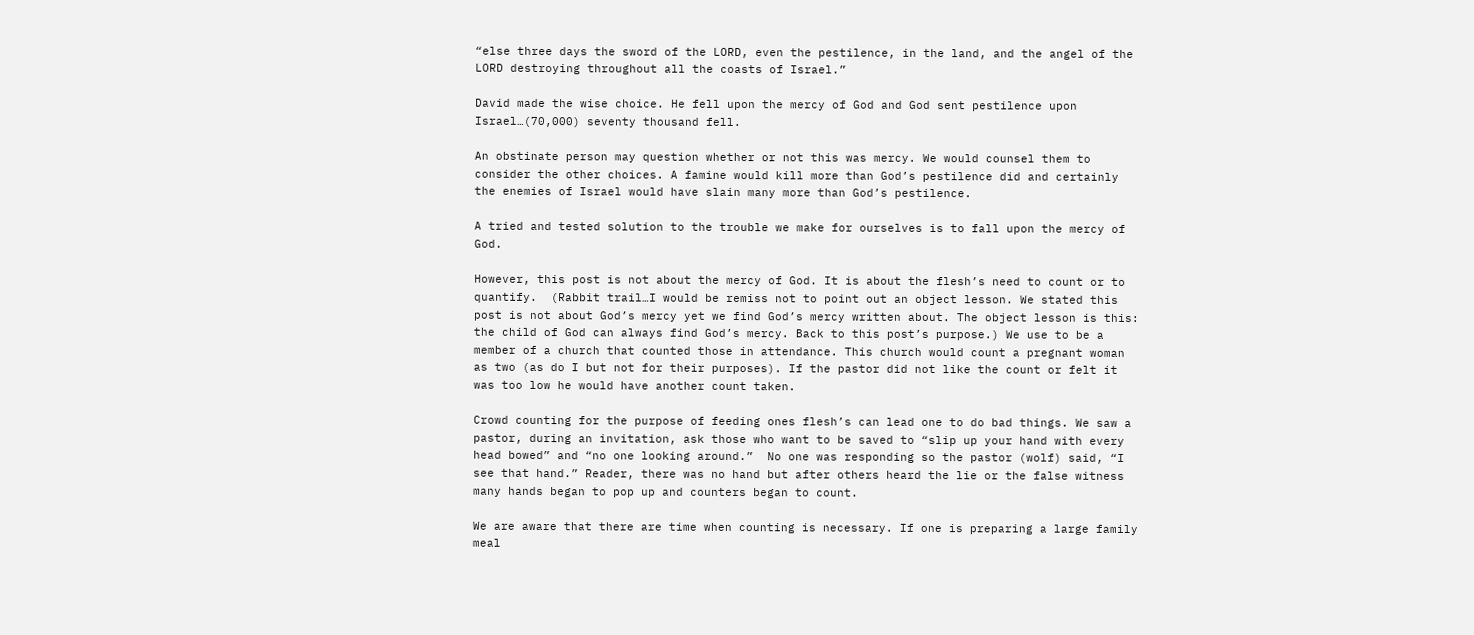“else three days the sword of the LORD, even the pestilence, in the land, and the angel of the LORD destroying throughout all the coasts of Israel.”

David made the wise choice. He fell upon the mercy of God and God sent pestilence upon Israel…(70,000) seventy thousand fell.

An obstinate person may question whether or not this was mercy. We would counsel them to consider the other choices. A famine would kill more than God’s pestilence did and certainly the enemies of Israel would have slain many more than God’s pestilence.

A tried and tested solution to the trouble we make for ourselves is to fall upon the mercy of God.

However, this post is not about the mercy of God. It is about the flesh’s need to count or to quantify.  (Rabbit trail…I would be remiss not to point out an object lesson. We stated this post is not about God’s mercy yet we find God’s mercy written about. The object lesson is this: the child of God can always find God’s mercy. Back to this post’s purpose.) We use to be a member of a church that counted those in attendance. This church would count a pregnant woman as two (as do I but not for their purposes). If the pastor did not like the count or felt it was too low he would have another count taken.

Crowd counting for the purpose of feeding ones flesh’s can lead one to do bad things. We saw a pastor, during an invitation, ask those who want to be saved to “slip up your hand with every head bowed” and “no one looking around.”  No one was responding so the pastor (wolf) said, “I see that hand.” Reader, there was no hand but after others heard the lie or the false witness many hands began to pop up and counters began to count.

We are aware that there are time when counting is necessary. If one is preparing a large family meal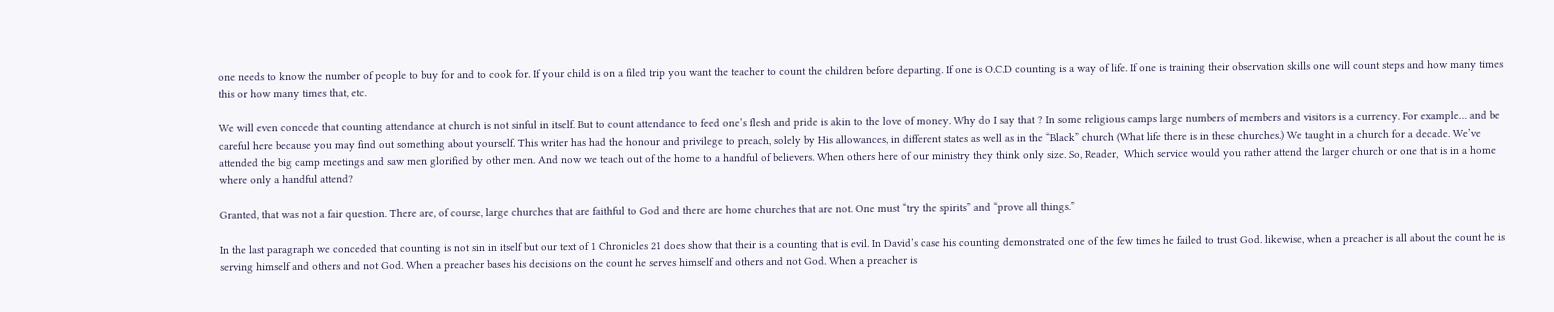one needs to know the number of people to buy for and to cook for. If your child is on a filed trip you want the teacher to count the children before departing. If one is O.C.D counting is a way of life. If one is training their observation skills one will count steps and how many times this or how many times that, etc.

We will even concede that counting attendance at church is not sinful in itself. But to count attendance to feed one’s flesh and pride is akin to the love of money. Why do I say that ? In some religious camps large numbers of members and visitors is a currency. For example… and be careful here because you may find out something about yourself. This writer has had the honour and privilege to preach, solely by His allowances, in different states as well as in the “Black” church (What life there is in these churches.) We taught in a church for a decade. We’ve attended the big camp meetings and saw men glorified by other men. And now we teach out of the home to a handful of believers. When others here of our ministry they think only size. So, Reader,  Which service would you rather attend the larger church or one that is in a home where only a handful attend?

Granted, that was not a fair question. There are, of course, large churches that are faithful to God and there are home churches that are not. One must “try the spirits” and “prove all things.”

In the last paragraph we conceded that counting is not sin in itself but our text of 1 Chronicles 21 does show that their is a counting that is evil. In David’s case his counting demonstrated one of the few times he failed to trust God. likewise, when a preacher is all about the count he is serving himself and others and not God. When a preacher bases his decisions on the count he serves himself and others and not God. When a preacher is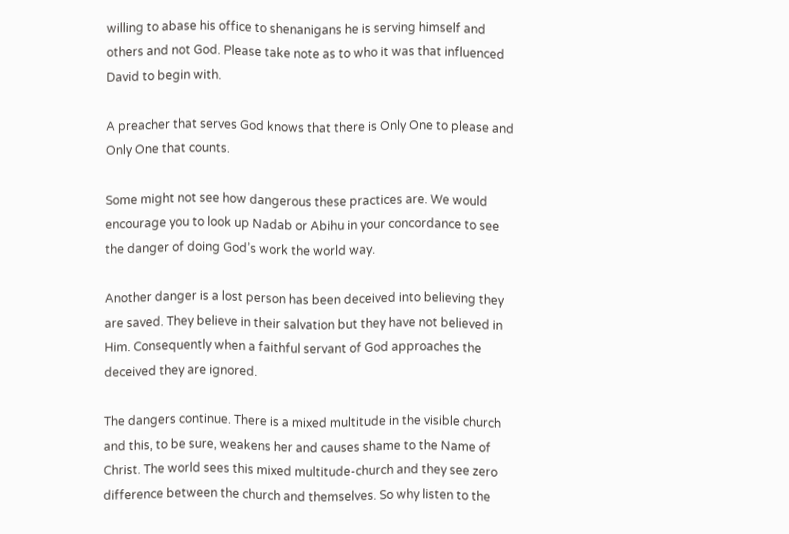willing to abase his office to shenanigans he is serving himself and others and not God. Please take note as to who it was that influenced David to begin with.

A preacher that serves God knows that there is Only One to please and Only One that counts.

Some might not see how dangerous these practices are. We would encourage you to look up Nadab or Abihu in your concordance to see the danger of doing God’s work the world way.

Another danger is a lost person has been deceived into believing they are saved. They believe in their salvation but they have not believed in Him. Consequently when a faithful servant of God approaches the deceived they are ignored.

The dangers continue. There is a mixed multitude in the visible church and this, to be sure, weakens her and causes shame to the Name of Christ. The world sees this mixed multitude-church and they see zero difference between the church and themselves. So why listen to the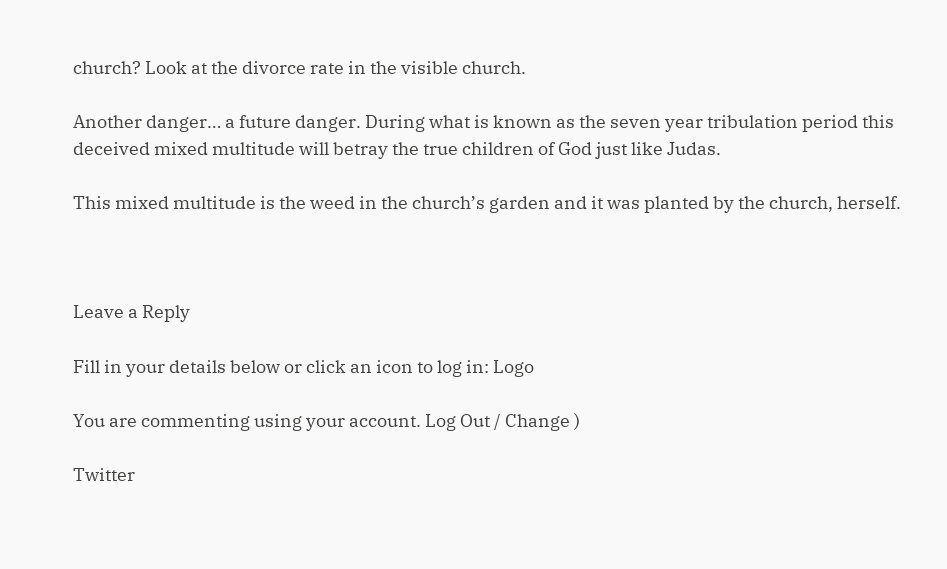church? Look at the divorce rate in the visible church.

Another danger… a future danger. During what is known as the seven year tribulation period this deceived mixed multitude will betray the true children of God just like Judas.

This mixed multitude is the weed in the church’s garden and it was planted by the church, herself.



Leave a Reply

Fill in your details below or click an icon to log in: Logo

You are commenting using your account. Log Out / Change )

Twitter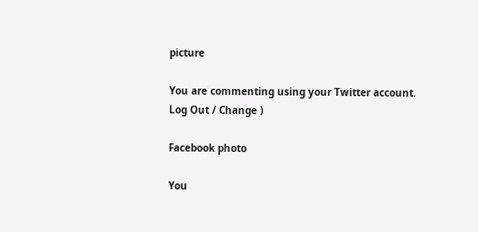picture

You are commenting using your Twitter account. Log Out / Change )

Facebook photo

You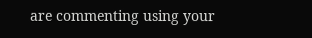are commenting using your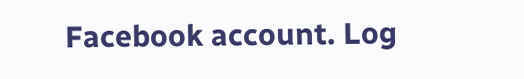Facebook account. Log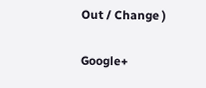Out / Change )

Google+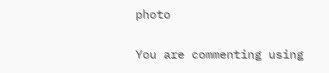photo

You are commenting using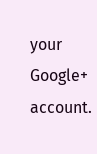your Google+ account.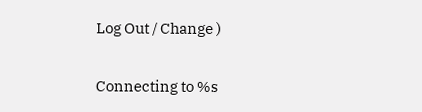Log Out / Change )

Connecting to %s